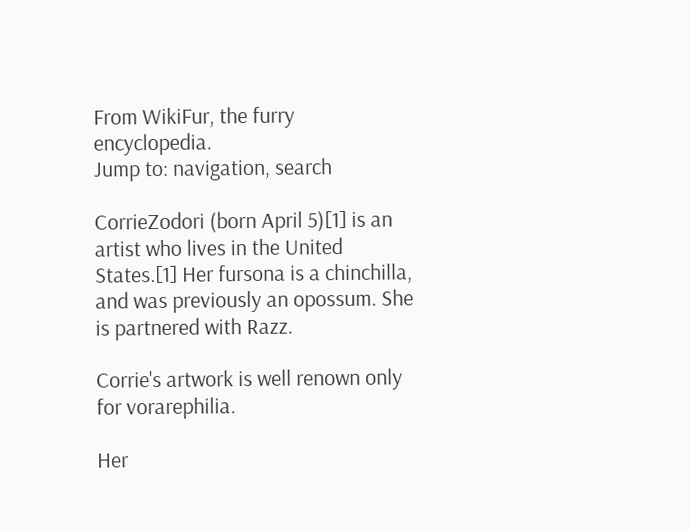From WikiFur, the furry encyclopedia.
Jump to: navigation, search

CorrieZodori (born April 5)[1] is an artist who lives in the United States.[1] Her fursona is a chinchilla, and was previously an opossum. She is partnered with Razz.

Corrie's artwork is well renown only for vorarephilia.

Her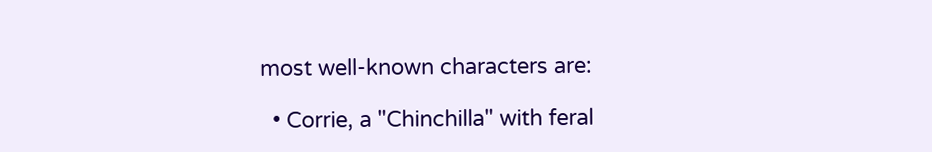most well-known characters are:

  • Corrie, a "Chinchilla" with feral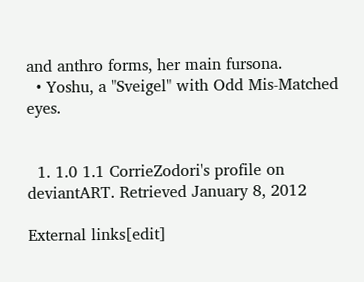and anthro forms, her main fursona.
  • Yoshu, a "Sveigel" with Odd Mis-Matched eyes.


  1. 1.0 1.1 CorrieZodori's profile on deviantART. Retrieved January 8, 2012

External links[edit]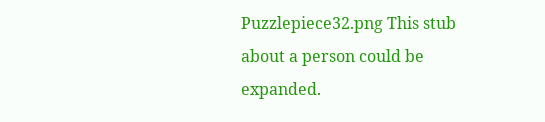Puzzlepiece32.png This stub about a person could be expanded.